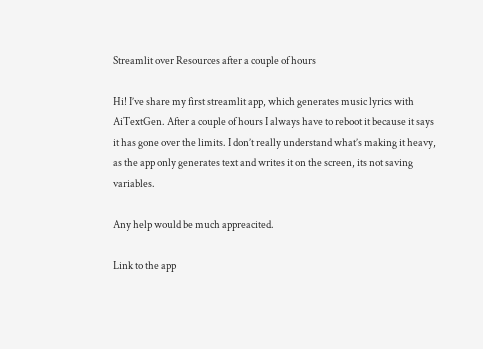Streamlit over Resources after a couple of hours

Hi! I’ve share my first streamlit app, which generates music lyrics with AiTextGen. After a couple of hours I always have to reboot it because it says it has gone over the limits. I don’t really understand what’s making it heavy, as the app only generates text and writes it on the screen, its not saving variables.

Any help would be much appreacited.

Link to the app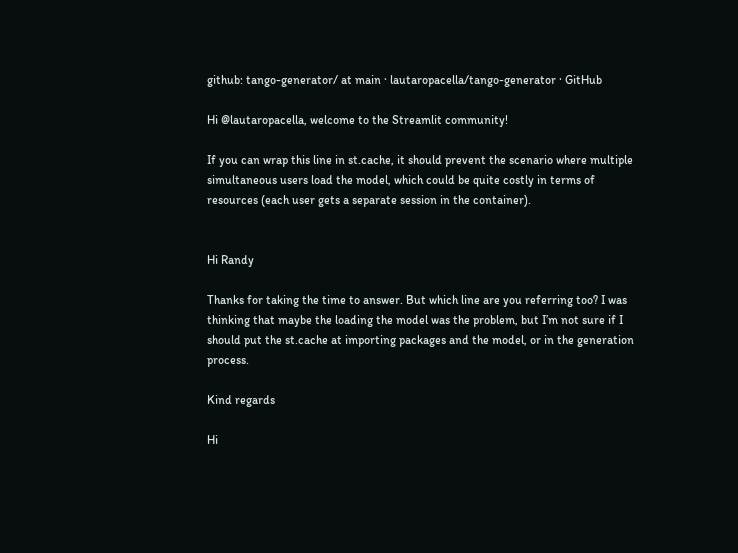github: tango-generator/ at main · lautaropacella/tango-generator · GitHub

Hi @lautaropacella, welcome to the Streamlit community!

If you can wrap this line in st.cache, it should prevent the scenario where multiple simultaneous users load the model, which could be quite costly in terms of resources (each user gets a separate session in the container).


Hi Randy

Thanks for taking the time to answer. But which line are you referring too? I was thinking that maybe the loading the model was the problem, but I’m not sure if I should put the st.cache at importing packages and the model, or in the generation process.

Kind regards

Hi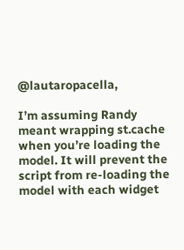@lautaropacella,

I’m assuming Randy meant wrapping st.cache when you’re loading the model. It will prevent the script from re-loading the model with each widget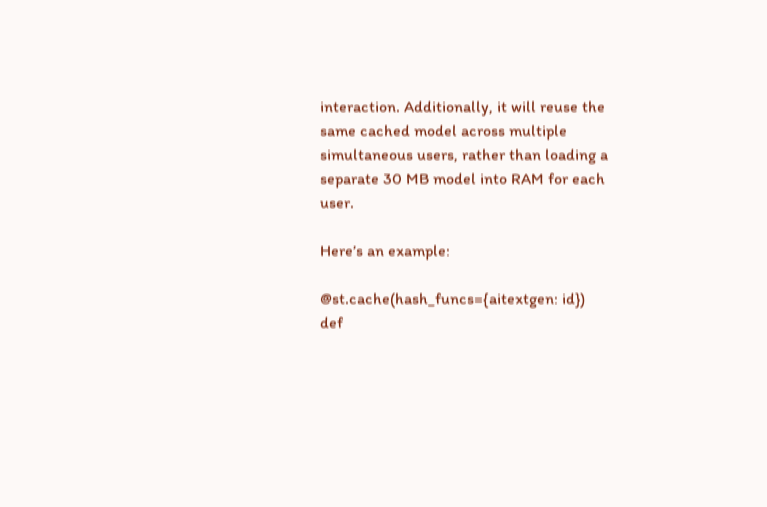interaction. Additionally, it will reuse the same cached model across multiple simultaneous users, rather than loading a separate 30 MB model into RAM for each user.

Here’s an example:

@st.cache(hash_funcs={aitextgen: id})
def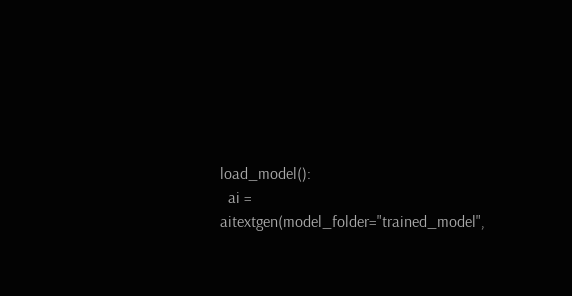load_model():
  ai = aitextgen(model_folder="trained_model",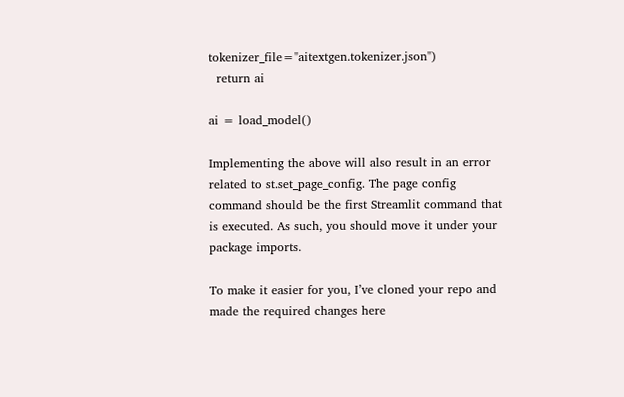tokenizer_file="aitextgen.tokenizer.json")
  return ai

ai = load_model()

Implementing the above will also result in an error related to st.set_page_config. The page config command should be the first Streamlit command that is executed. As such, you should move it under your package imports.

To make it easier for you, I’ve cloned your repo and made the required changes here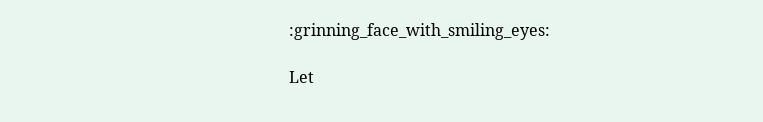:grinning_face_with_smiling_eyes:

Let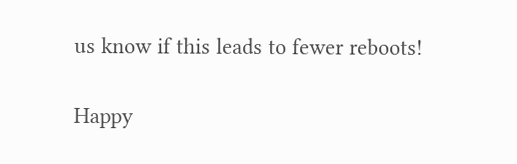us know if this leads to fewer reboots!

Happy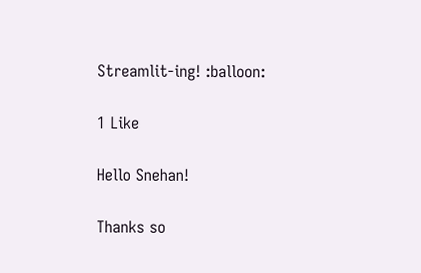Streamlit-ing! :balloon:

1 Like

Hello Snehan!

Thanks so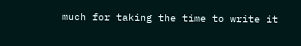much for taking the time to write it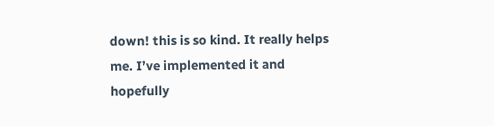down! this is so kind. It really helps me. I’ve implemented it and hopefully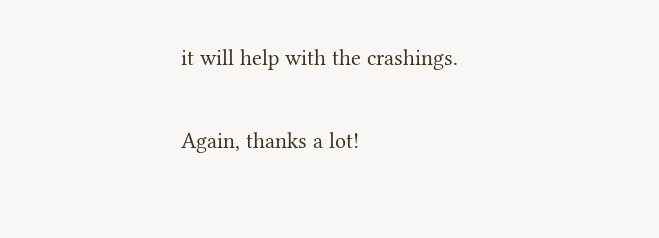it will help with the crashings.

Again, thanks a lot!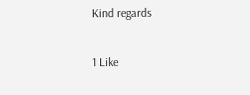Kind regards

1 Like